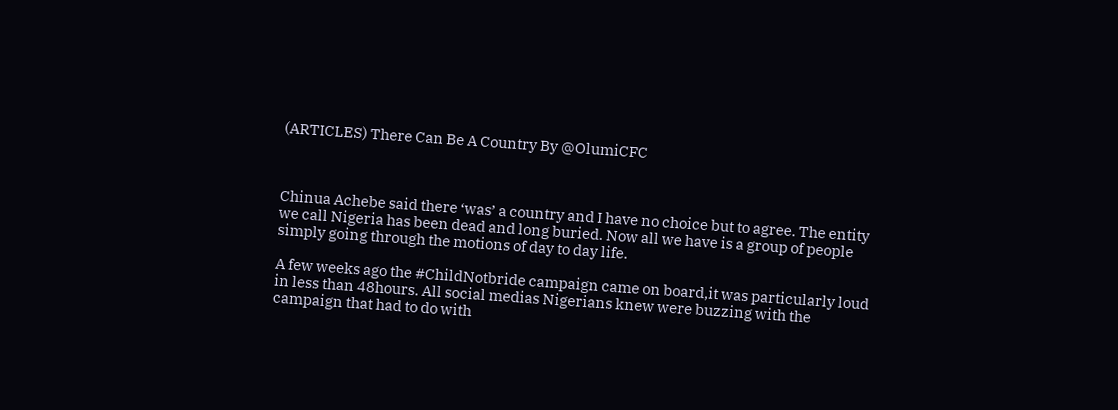(ARTICLES) There Can Be A Country By @OlumiCFC



Chinua Achebe said there ‘was’ a country and I have no choice but to agree. The entity we call Nigeria has been dead and long buried. Now all we have is a group of people simply going through the motions of day to day life.

A few weeks ago the #ChildNotbride campaign came on board,it was particularly loud in less than 48hours. All social medias Nigerians knew were buzzing with the campaign that had to do with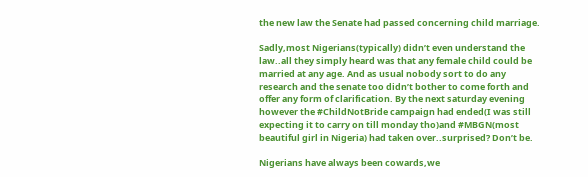the new law the Senate had passed concerning child marriage.

Sadly,most Nigerians(typically) didn’t even understand the law..all they simply heard was that any female child could be married at any age. And as usual nobody sort to do any research and the senate too didn’t bother to come forth and offer any form of clarification. By the next saturday evening however the #ChildNotBride campaign had ended(I was still expecting it to carry on till monday tho)and #MBGN(most beautiful girl in Nigeria) had taken over..surprised? Don’t be.

Nigerians have always been cowards,we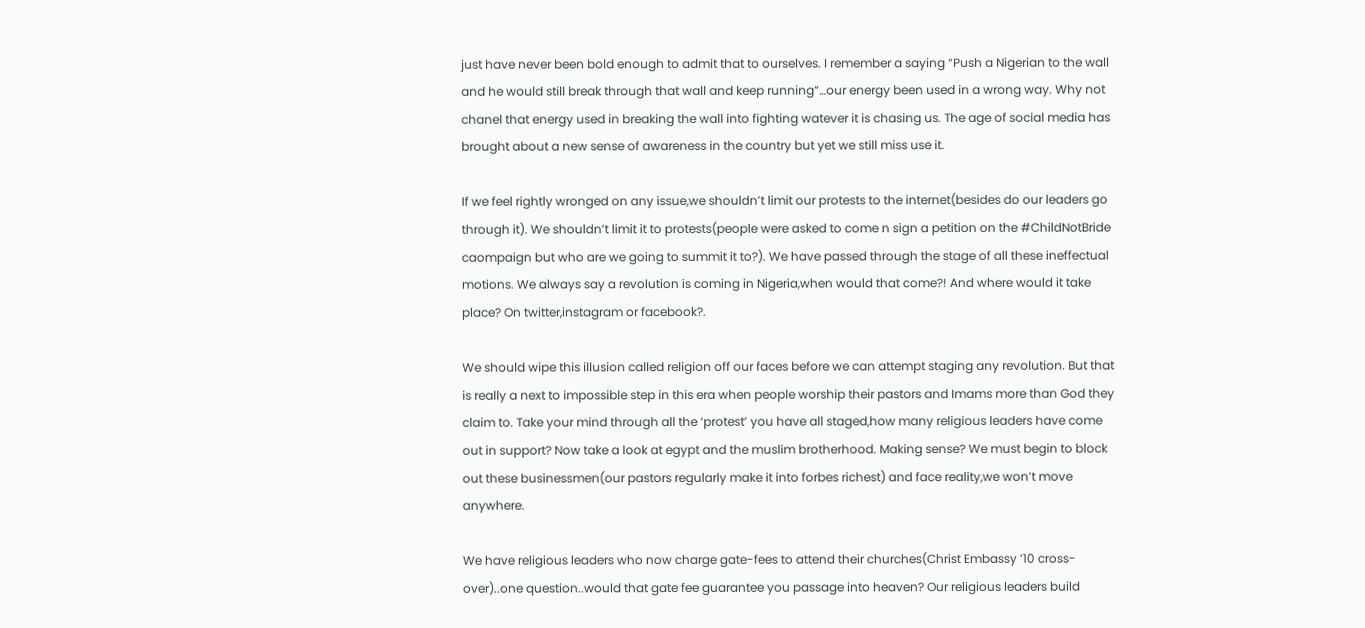just have never been bold enough to admit that to ourselves. I remember a saying “Push a Nigerian to the wall and he would still break through that wall and keep running”…our energy been used in a wrong way. Why not chanel that energy used in breaking the wall into fighting watever it is chasing us. The age of social media has brought about a new sense of awareness in the country but yet we still miss use it.

If we feel rightly wronged on any issue,we shouldn’t limit our protests to the internet(besides do our leaders go through it). We shouldn’t limit it to protests(people were asked to come n sign a petition on the #ChildNotBride caompaign but who are we going to summit it to?). We have passed through the stage of all these ineffectual motions. We always say a revolution is coming in Nigeria,when would that come?! And where would it take place? On twitter,instagram or facebook?.

We should wipe this illusion called religion off our faces before we can attempt staging any revolution. But that is really a next to impossible step in this era when people worship their pastors and Imams more than God they claim to. Take your mind through all the ‘protest’ you have all staged,how many religious leaders have come out in support? Now take a look at egypt and the muslim brotherhood. Making sense? We must begin to block out these businessmen(our pastors regularly make it into forbes richest) and face reality,we won’t move anywhere.

We have religious leaders who now charge gate-fees to attend their churches(Christ Embassy ’10 cross-over)..one question..would that gate fee guarantee you passage into heaven? Our religious leaders build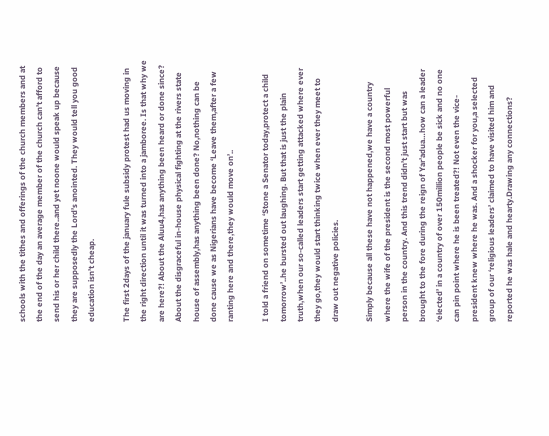schools with the tithes and offerings of the church members and at the end of the day an average member of the church can’t afford to send his or her child there..and yet noone would speak up because they are supposedly the Lord’s anointed. They would tell you good education isn’t cheap.

The first 2days of the january fule subsidy protest had us moving in the right direction until it was turned into a jamboree. Is that why we are here?! About the Aluu4,has anything been heard or done since? About the disgraceful in-house physical fighting at the rivers state house of assembly,has anything been done? No,nothing can be done cause we as Nigerians have become ‘Leave them,after a few ranting here and there,they would move on’..

I told a friend on sometime ‘Stone a Senator today,protect a child tomorrow’..he bursted out laughing. But that is just the plain truth,when our so-called leaders start getting attacked where ever they go,they would start thinking twice when ever they meet to draw out negative policies.

Simply because all these have not happened,we have a country where the wife of the president is the second most powerful person in the country. And this trend didn’t just start but was brought to the fore during the reign of Yar’adua…how can a leader ‘elected’ in a country of over 150million people be sick and no one can pin point where he is been treated?! Not even the vice-president knew where he was. And a shocker for you,a selected group of our ‘religious leaders’ claimed to have visited him and reported he was hale and hearty.Drawing any connections?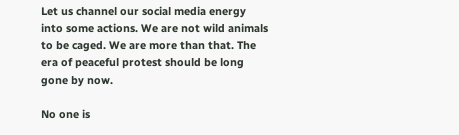Let us channel our social media energy into some actions. We are not wild animals to be caged. We are more than that. The era of peaceful protest should be long gone by now.

No one is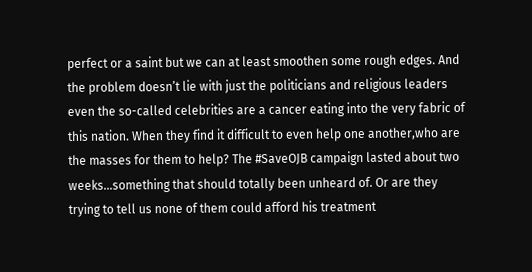perfect or a saint but we can at least smoothen some rough edges. And the problem doesn’t lie with just the politicians and religious leaders even the so-called celebrities are a cancer eating into the very fabric of this nation. When they find it difficult to even help one another,who are the masses for them to help? The #SaveOJB campaign lasted about two weeks…something that should totally been unheard of. Or are they trying to tell us none of them could afford his treatment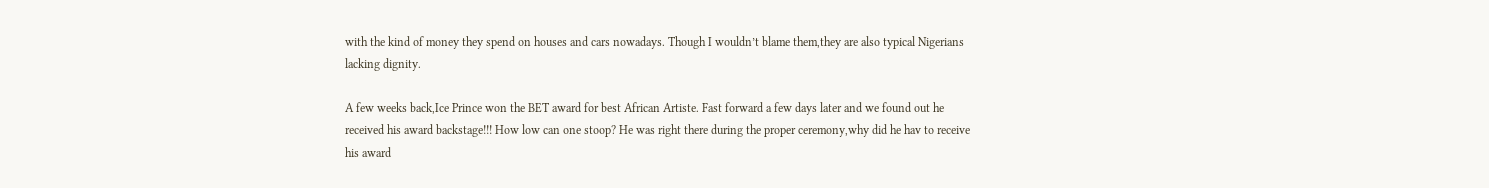with the kind of money they spend on houses and cars nowadays. Though I wouldn’t blame them,they are also typical Nigerians lacking dignity.

A few weeks back,Ice Prince won the BET award for best African Artiste. Fast forward a few days later and we found out he received his award backstage!!! How low can one stoop? He was right there during the proper ceremony,why did he hav to receive his award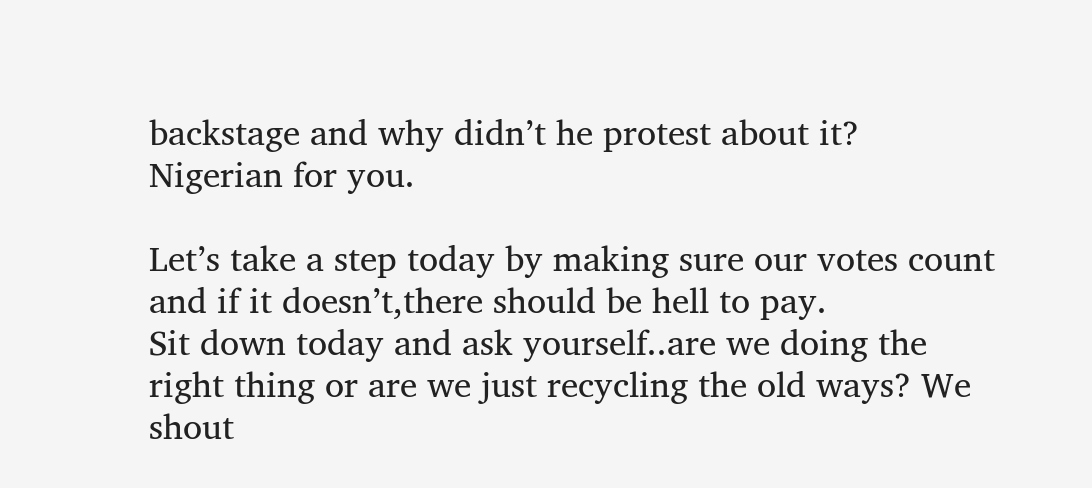backstage and why didn’t he protest about it? Nigerian for you.

Let’s take a step today by making sure our votes count and if it doesn’t,there should be hell to pay.
Sit down today and ask yourself..are we doing the right thing or are we just recycling the old ways? We shout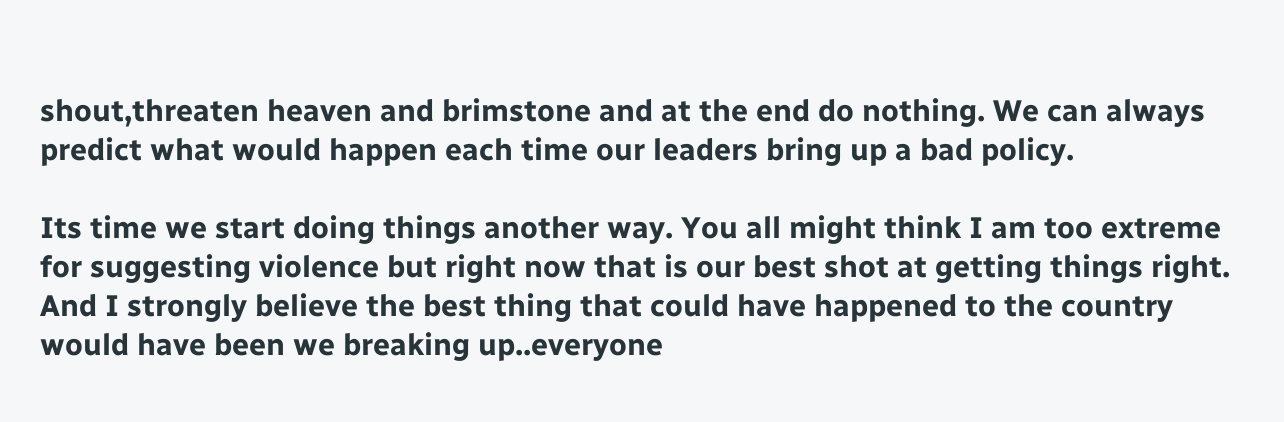shout,threaten heaven and brimstone and at the end do nothing. We can always predict what would happen each time our leaders bring up a bad policy.

Its time we start doing things another way. You all might think I am too extreme for suggesting violence but right now that is our best shot at getting things right. And I strongly believe the best thing that could have happened to the country would have been we breaking up..everyone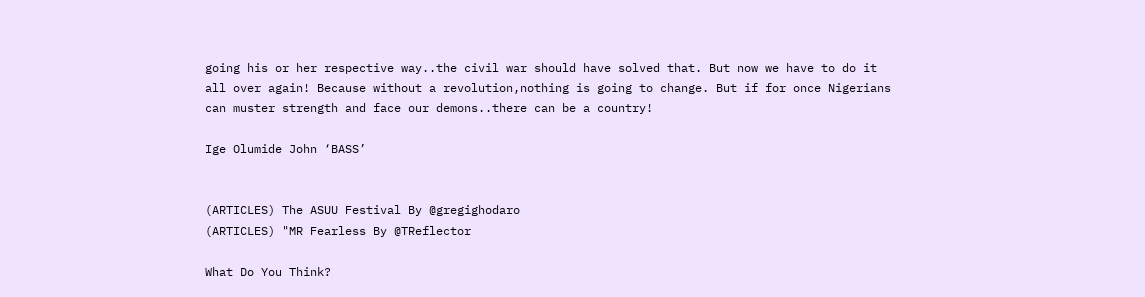going his or her respective way..the civil war should have solved that. But now we have to do it all over again! Because without a revolution,nothing is going to change. But if for once Nigerians can muster strength and face our demons..there can be a country!

Ige Olumide John ‘BASS’


(ARTICLES) The ASUU Festival By @gregighodaro
(ARTICLES) "MR Fearless By @TReflector

What Do You Think?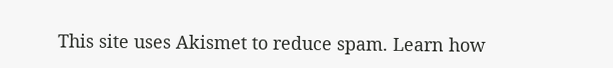This site uses Akismet to reduce spam. Learn how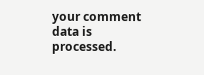your comment data is processed.